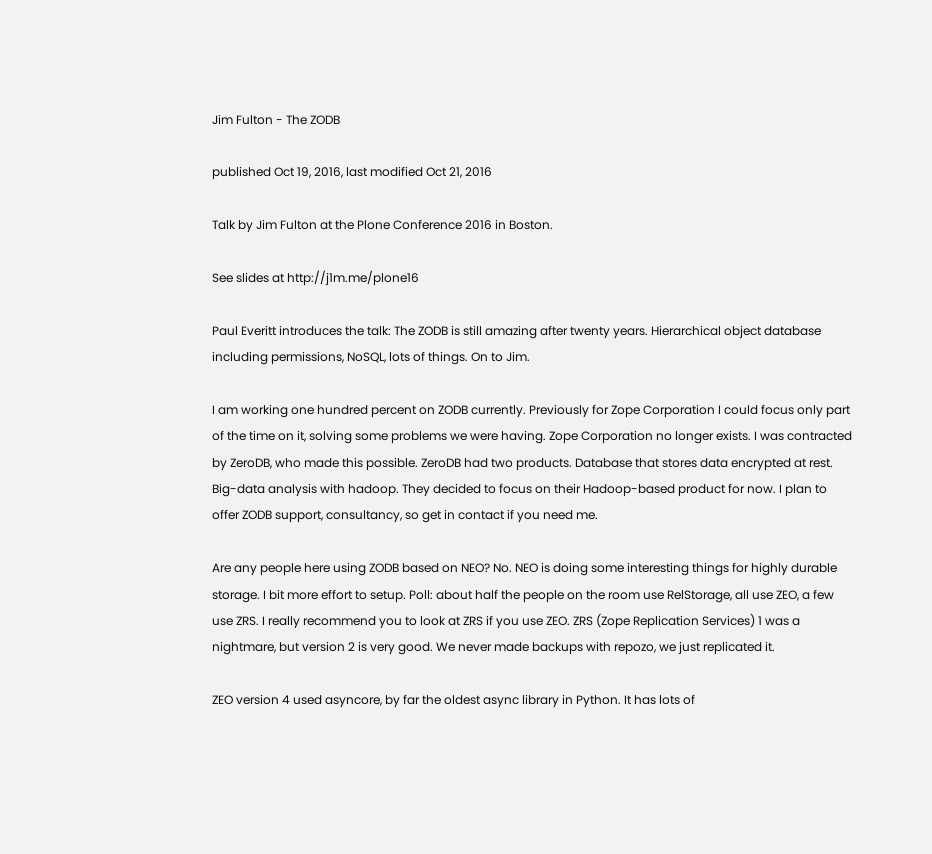Jim Fulton - The ZODB

published Oct 19, 2016, last modified Oct 21, 2016

Talk by Jim Fulton at the Plone Conference 2016 in Boston.

See slides at http://j1m.me/plone16

Paul Everitt introduces the talk: The ZODB is still amazing after twenty years. Hierarchical object database including permissions, NoSQL, lots of things. On to Jim.

I am working one hundred percent on ZODB currently. Previously for Zope Corporation I could focus only part of the time on it, solving some problems we were having. Zope Corporation no longer exists. I was contracted by ZeroDB, who made this possible. ZeroDB had two products. Database that stores data encrypted at rest. Big-data analysis with hadoop. They decided to focus on their Hadoop-based product for now. I plan to offer ZODB support, consultancy, so get in contact if you need me.

Are any people here using ZODB based on NEO? No. NEO is doing some interesting things for highly durable storage. I bit more effort to setup. Poll: about half the people on the room use RelStorage, all use ZEO, a few use ZRS. I really recommend you to look at ZRS if you use ZEO. ZRS (Zope Replication Services) 1 was a nightmare, but version 2 is very good. We never made backups with repozo, we just replicated it.

ZEO version 4 used asyncore, by far the oldest async library in Python. It has lots of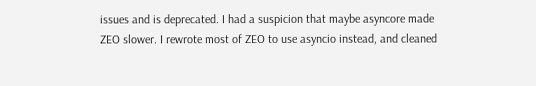issues and is deprecated. I had a suspicion that maybe asyncore made ZEO slower. I rewrote most of ZEO to use asyncio instead, and cleaned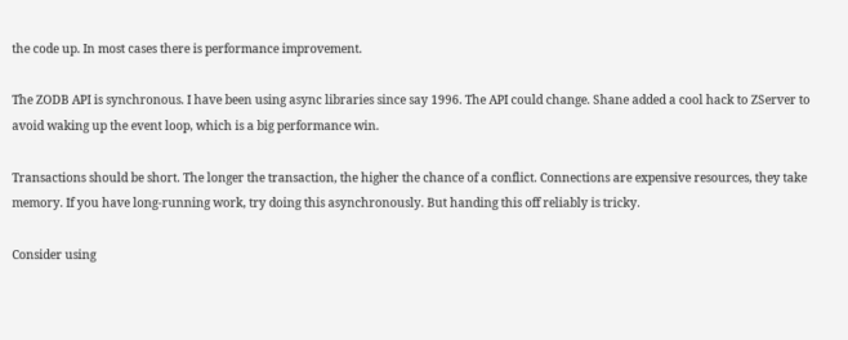the code up. In most cases there is performance improvement.

The ZODB API is synchronous. I have been using async libraries since say 1996. The API could change. Shane added a cool hack to ZServer to avoid waking up the event loop, which is a big performance win.

Transactions should be short. The longer the transaction, the higher the chance of a conflict. Connections are expensive resources, they take memory. If you have long-running work, try doing this asynchronously. But handing this off reliably is tricky.

Consider using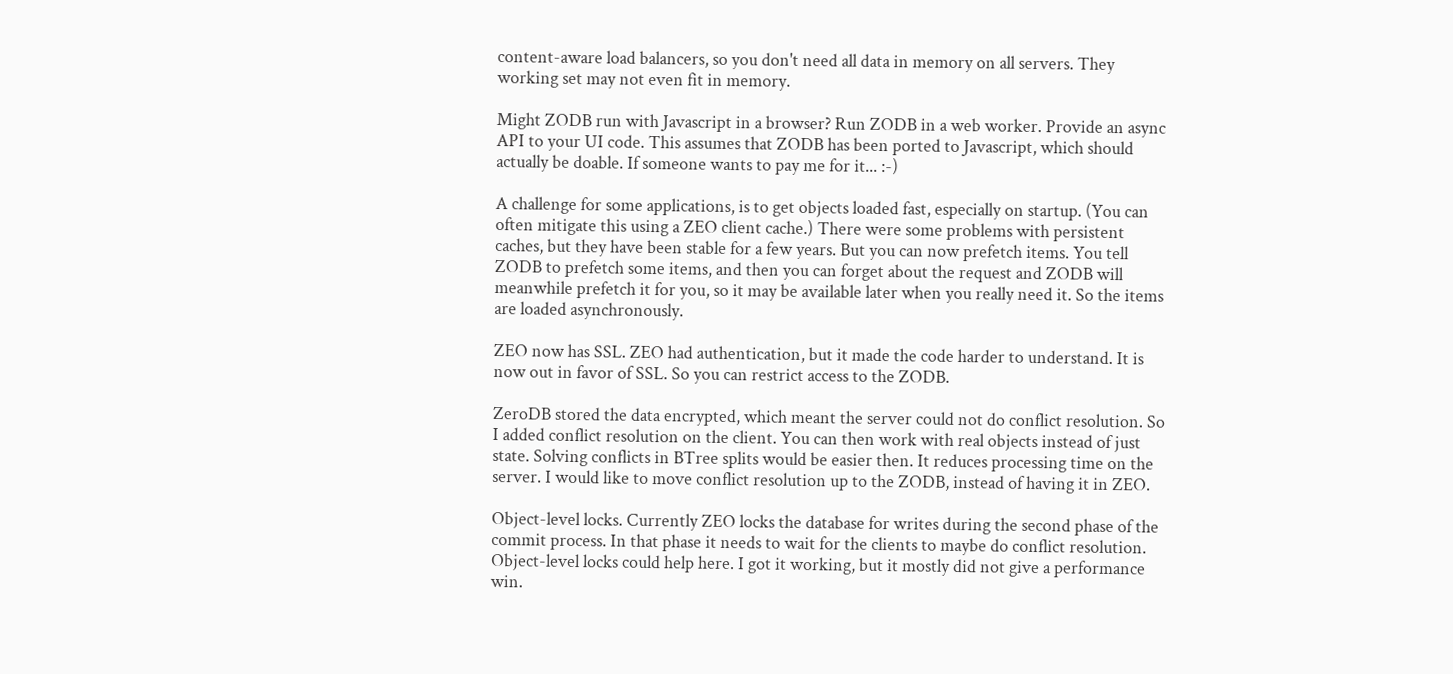content-aware load balancers, so you don't need all data in memory on all servers. They working set may not even fit in memory.

Might ZODB run with Javascript in a browser? Run ZODB in a web worker. Provide an async API to your UI code. This assumes that ZODB has been ported to Javascript, which should actually be doable. If someone wants to pay me for it... :-)

A challenge for some applications, is to get objects loaded fast, especially on startup. (You can often mitigate this using a ZEO client cache.) There were some problems with persistent caches, but they have been stable for a few years. But you can now prefetch items. You tell ZODB to prefetch some items, and then you can forget about the request and ZODB will meanwhile prefetch it for you, so it may be available later when you really need it. So the items are loaded asynchronously.

ZEO now has SSL. ZEO had authentication, but it made the code harder to understand. It is now out in favor of SSL. So you can restrict access to the ZODB.

ZeroDB stored the data encrypted, which meant the server could not do conflict resolution. So I added conflict resolution on the client. You can then work with real objects instead of just state. Solving conflicts in BTree splits would be easier then. It reduces processing time on the server. I would like to move conflict resolution up to the ZODB, instead of having it in ZEO.

Object-level locks. Currently ZEO locks the database for writes during the second phase of the commit process. In that phase it needs to wait for the clients to maybe do conflict resolution. Object-level locks could help here. I got it working, but it mostly did not give a performance win.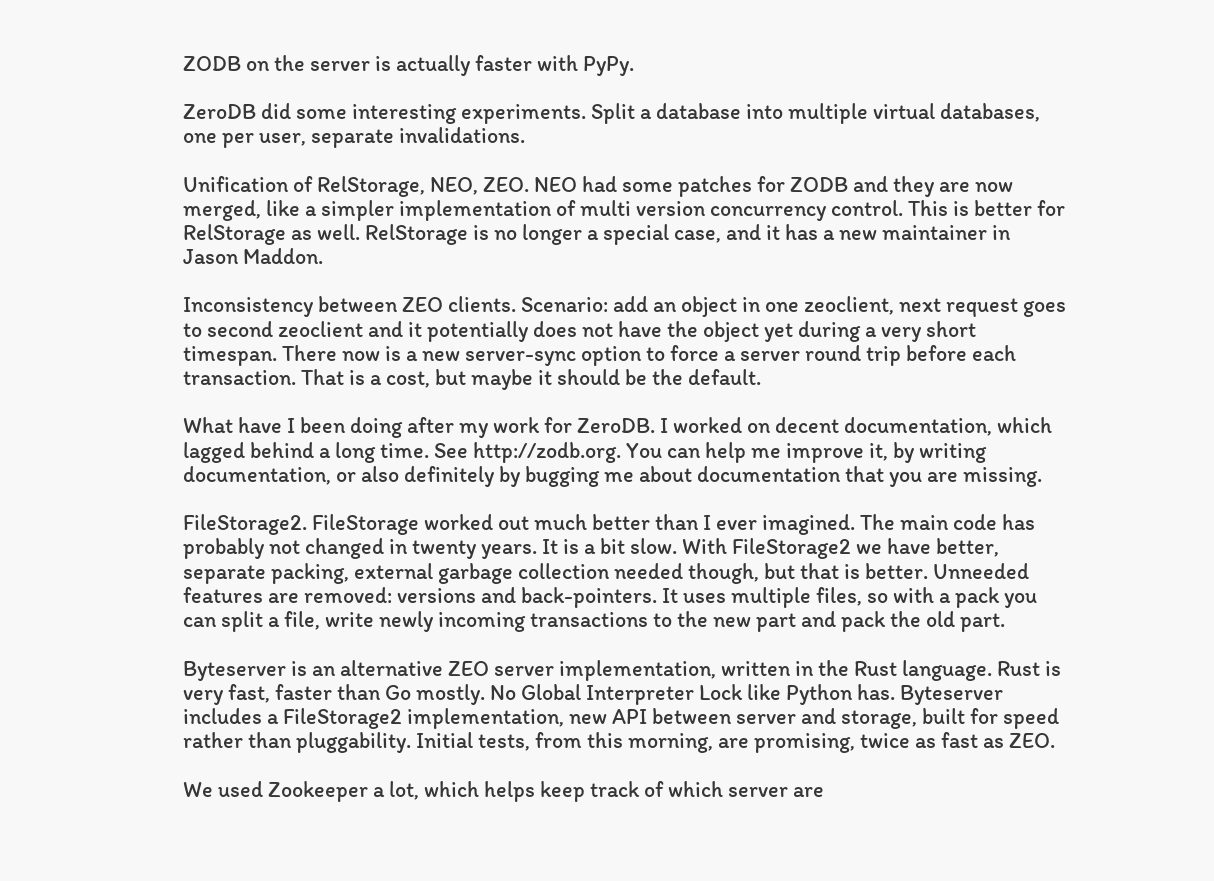ZODB on the server is actually faster with PyPy.

ZeroDB did some interesting experiments. Split a database into multiple virtual databases, one per user, separate invalidations.

Unification of RelStorage, NEO, ZEO. NEO had some patches for ZODB and they are now merged, like a simpler implementation of multi version concurrency control. This is better for RelStorage as well. RelStorage is no longer a special case, and it has a new maintainer in Jason Maddon.

Inconsistency between ZEO clients. Scenario: add an object in one zeoclient, next request goes to second zeoclient and it potentially does not have the object yet during a very short timespan. There now is a new server-sync option to force a server round trip before each transaction. That is a cost, but maybe it should be the default.

What have I been doing after my work for ZeroDB. I worked on decent documentation, which lagged behind a long time. See http://zodb.org. You can help me improve it, by writing documentation, or also definitely by bugging me about documentation that you are missing.

FileStorage2. FileStorage worked out much better than I ever imagined. The main code has probably not changed in twenty years. It is a bit slow. With FileStorage2 we have better, separate packing, external garbage collection needed though, but that is better. Unneeded features are removed: versions and back-pointers. It uses multiple files, so with a pack you can split a file, write newly incoming transactions to the new part and pack the old part.

Byteserver is an alternative ZEO server implementation, written in the Rust language. Rust is very fast, faster than Go mostly. No Global Interpreter Lock like Python has. Byteserver includes a FileStorage2 implementation, new API between server and storage, built for speed rather than pluggability. Initial tests, from this morning, are promising, twice as fast as ZEO.

We used Zookeeper a lot, which helps keep track of which server are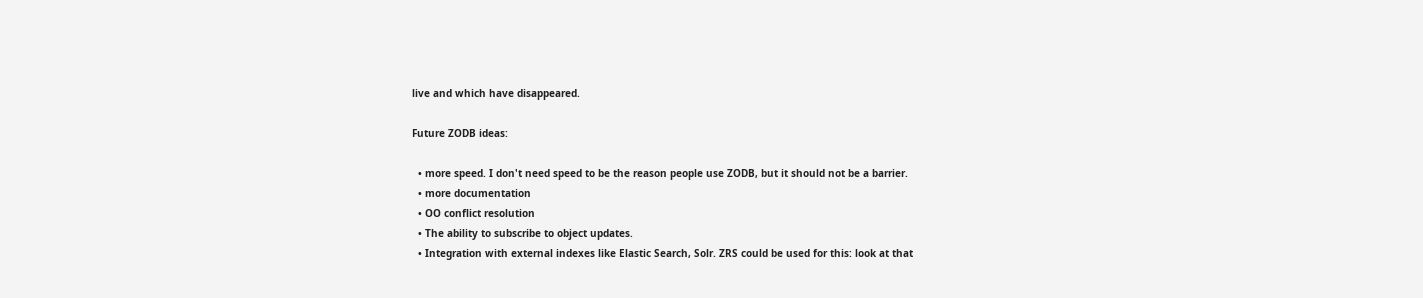live and which have disappeared.

Future ZODB ideas:

  • more speed. I don't need speed to be the reason people use ZODB, but it should not be a barrier.
  • more documentation
  • OO conflict resolution
  • The ability to subscribe to object updates.
  • Integration with external indexes like Elastic Search, Solr. ZRS could be used for this: look at that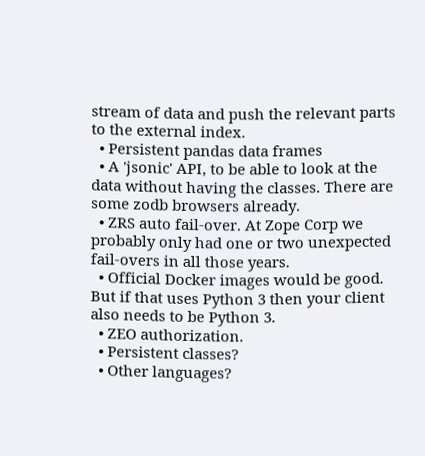stream of data and push the relevant parts to the external index.
  • Persistent pandas data frames
  • A 'jsonic' API, to be able to look at the data without having the classes. There are some zodb browsers already.
  • ZRS auto fail-over. At Zope Corp we probably only had one or two unexpected fail-overs in all those years.
  • Official Docker images would be good. But if that uses Python 3 then your client also needs to be Python 3.
  • ZEO authorization.
  • Persistent classes?
  • Other languages?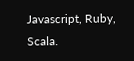Javascript, Ruby, Scala.